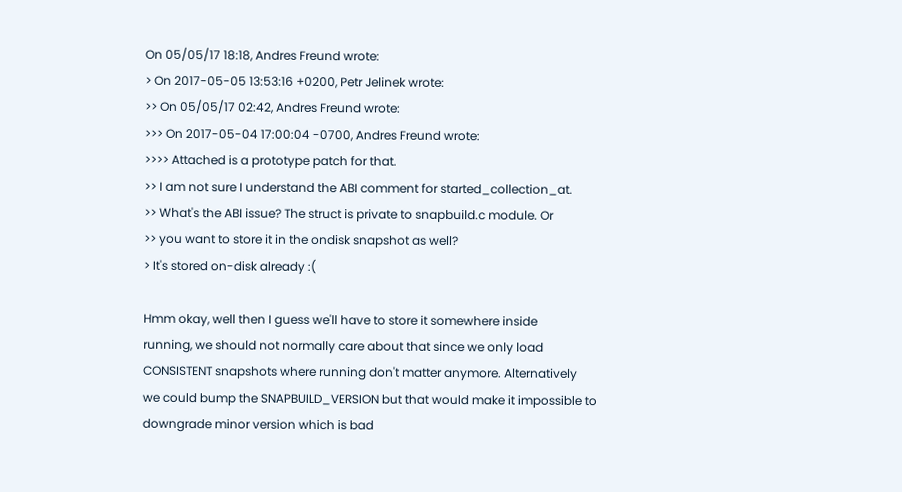On 05/05/17 18:18, Andres Freund wrote:
> On 2017-05-05 13:53:16 +0200, Petr Jelinek wrote:
>> On 05/05/17 02:42, Andres Freund wrote:
>>> On 2017-05-04 17:00:04 -0700, Andres Freund wrote:
>>>> Attached is a prototype patch for that.
>> I am not sure I understand the ABI comment for started_collection_at.
>> What's the ABI issue? The struct is private to snapbuild.c module. Or
>> you want to store it in the ondisk snapshot as well?
> It's stored on-disk already :(

Hmm okay, well then I guess we'll have to store it somewhere inside
running, we should not normally care about that since we only load
CONSISTENT snapshots where running don't matter anymore. Alternatively
we could bump the SNAPBUILD_VERSION but that would make it impossible to
downgrade minor version which is bad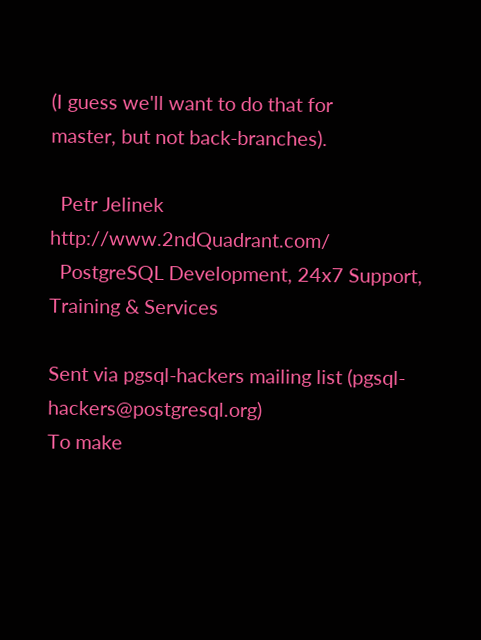(I guess we'll want to do that for
master, but not back-branches).

  Petr Jelinek                  http://www.2ndQuadrant.com/
  PostgreSQL Development, 24x7 Support, Training & Services

Sent via pgsql-hackers mailing list (pgsql-hackers@postgresql.org)
To make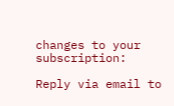changes to your subscription:

Reply via email to